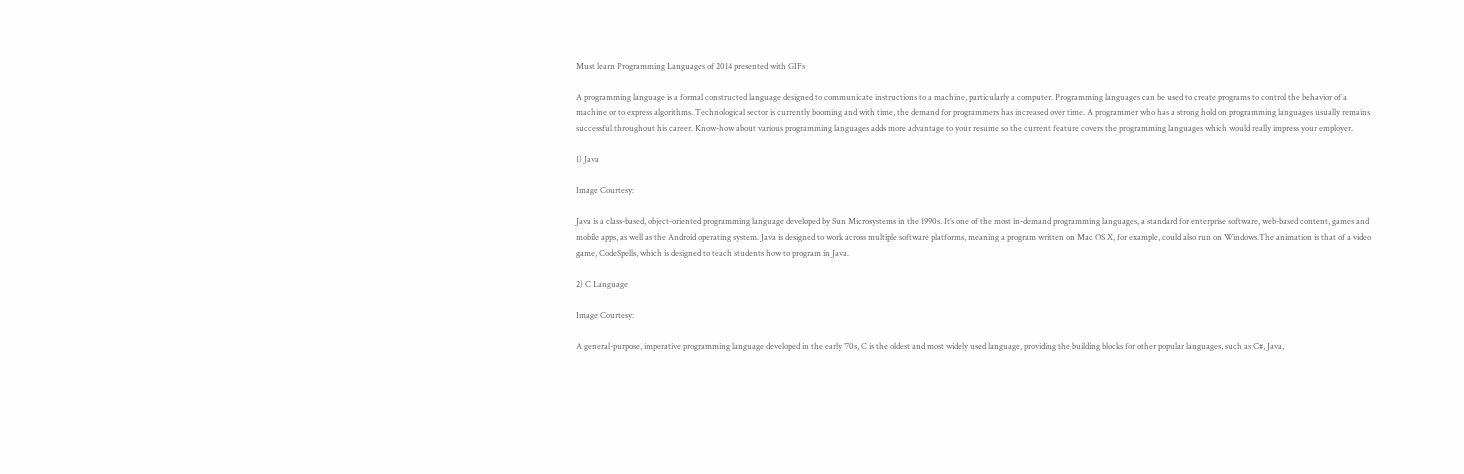Must learn Programming Languages of 2014 presented with GIFs

A programming language is a formal constructed language designed to communicate instructions to a machine, particularly a computer. Programming languages can be used to create programs to control the behavior of a machine or to express algorithms. Technological sector is currently booming and with time, the demand for programmers has increased over time. A programmer who has a strong hold on programming languages usually remains successful throughout his career. Know-how about various programming languages adds more advantage to your resume so the current feature covers the programming languages which would really impress your employer.

1) Java

Image Courtesy:

Java is a class-based, object-oriented programming language developed by Sun Microsystems in the 1990s. It’s one of the most in-demand programming languages, a standard for enterprise software, web-based content, games and mobile apps, as well as the Android operating system. Java is designed to work across multiple software platforms, meaning a program written on Mac OS X, for example, could also run on Windows.The animation is that of a video game, CodeSpells, which is designed to teach students how to program in Java.

2) C Language

Image Courtesy:

A general-purpose, imperative programming language developed in the early ’70s, C is the oldest and most widely used language, providing the building blocks for other popular languages, such as C#, Java,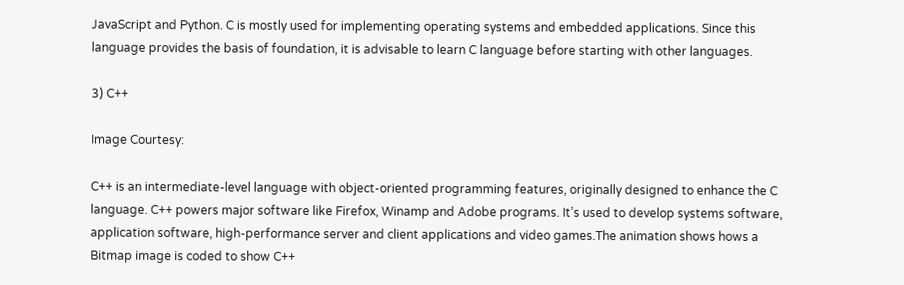JavaScript and Python. C is mostly used for implementing operating systems and embedded applications. Since this language provides the basis of foundation, it is advisable to learn C language before starting with other languages.

3) C++

Image Courtesy:

C++ is an intermediate-level language with object-oriented programming features, originally designed to enhance the C language. C++ powers major software like Firefox, Winamp and Adobe programs. It’s used to develop systems software, application software, high-performance server and client applications and video games.The animation shows hows a Bitmap image is coded to show C++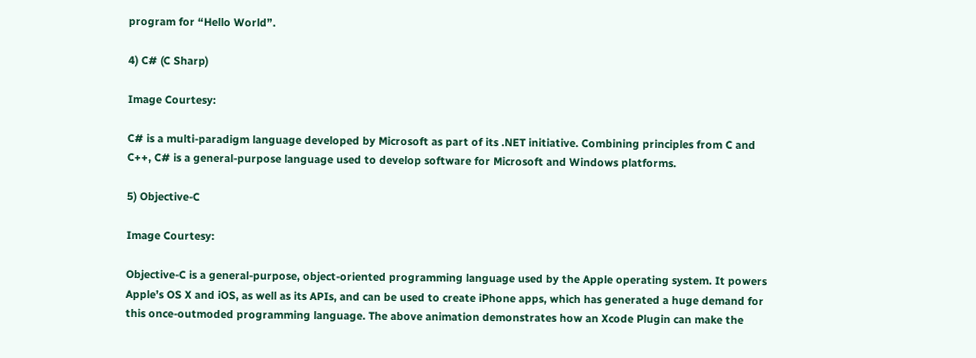program for “Hello World”.

4) C# (C Sharp)

Image Courtesy:

C# is a multi-paradigm language developed by Microsoft as part of its .NET initiative. Combining principles from C and C++, C# is a general-purpose language used to develop software for Microsoft and Windows platforms.

5) Objective-C

Image Courtesy:

Objective-C is a general-purpose, object-oriented programming language used by the Apple operating system. It powers Apple’s OS X and iOS, as well as its APIs, and can be used to create iPhone apps, which has generated a huge demand for this once-outmoded programming language. The above animation demonstrates how an Xcode Plugin can make the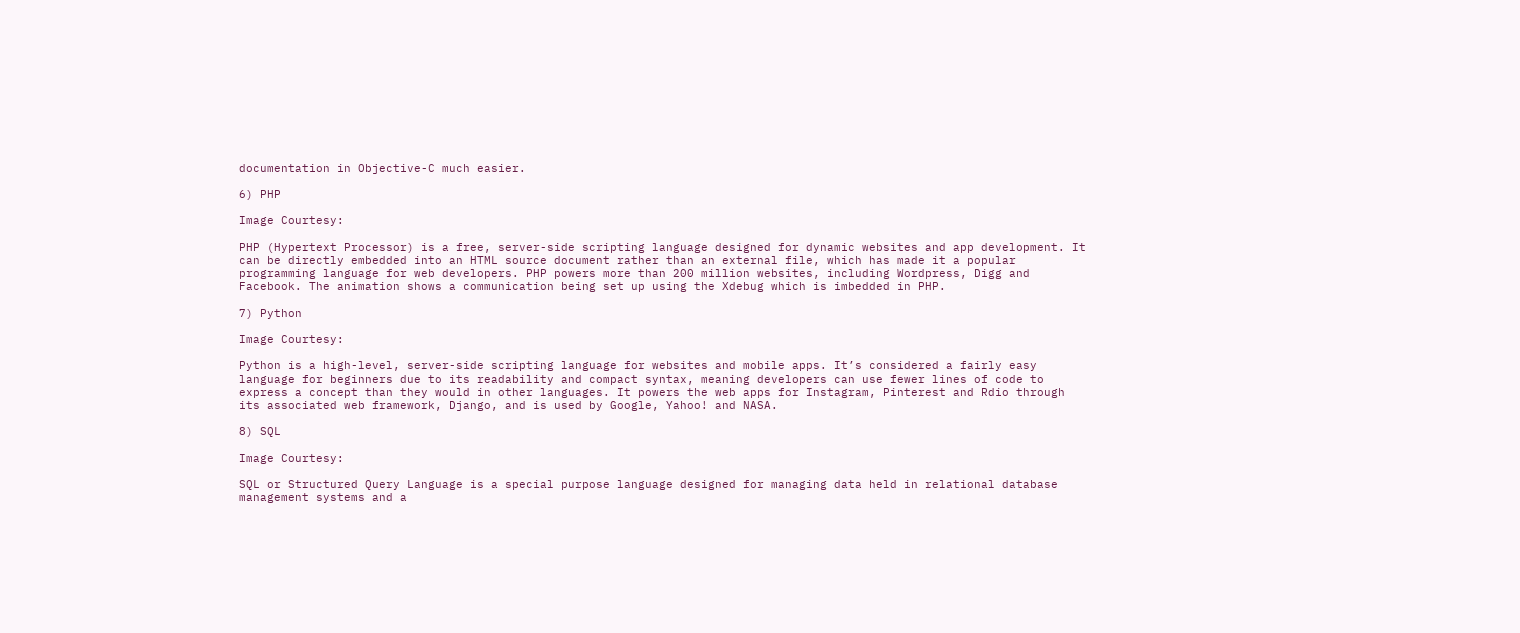documentation in Objective-C much easier.

6) PHP

Image Courtesy:

PHP (Hypertext Processor) is a free, server-side scripting language designed for dynamic websites and app development. It can be directly embedded into an HTML source document rather than an external file, which has made it a popular programming language for web developers. PHP powers more than 200 million websites, including Wordpress, Digg and Facebook. The animation shows a communication being set up using the Xdebug which is imbedded in PHP.

7) Python

Image Courtesy:

Python is a high-level, server-side scripting language for websites and mobile apps. It’s considered a fairly easy language for beginners due to its readability and compact syntax, meaning developers can use fewer lines of code to express a concept than they would in other languages. It powers the web apps for Instagram, Pinterest and Rdio through its associated web framework, Django, and is used by Google, Yahoo! and NASA.

8) SQL

Image Courtesy:

SQL or Structured Query Language is a special purpose language designed for managing data held in relational database management systems and a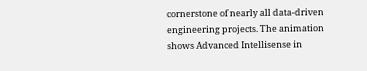cornerstone of nearly all data-driven engineering projects. The animation shows Advanced Intellisense in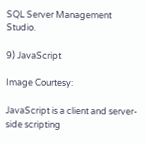SQL Server Management Studio.

9) JavaScript

Image Courtesy:

JavaScript is a client and server-side scripting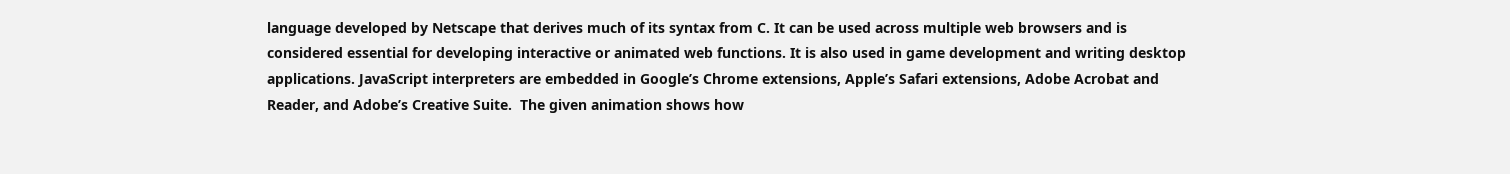language developed by Netscape that derives much of its syntax from C. It can be used across multiple web browsers and is considered essential for developing interactive or animated web functions. It is also used in game development and writing desktop applications. JavaScript interpreters are embedded in Google’s Chrome extensions, Apple’s Safari extensions, Adobe Acrobat and Reader, and Adobe’s Creative Suite.  The given animation shows how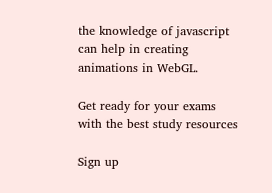the knowledge of javascript can help in creating animations in WebGL.

Get ready for your exams with the best study resources

Sign up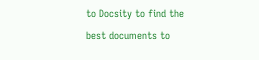to Docsity to find the best documents to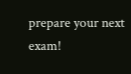prepare your next exam!